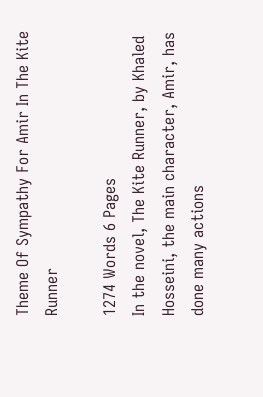Theme Of Sympathy For Amir In The Kite Runner

1274 Words 6 Pages
In the novel, The Kite Runner, by Khaled Hosseini, the main character, Amir, has done many actions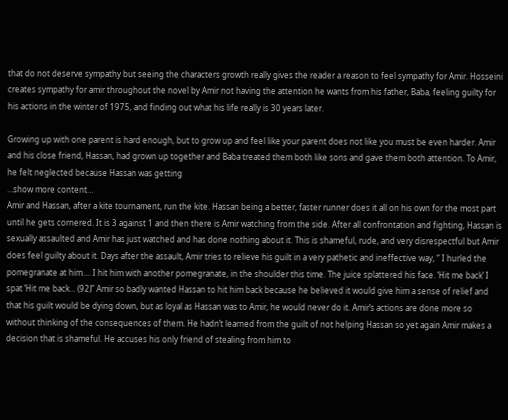that do not deserve sympathy but seeing the characters growth really gives the reader a reason to feel sympathy for Amir. Hosseini creates sympathy for amir throughout the novel by Amir not having the attention he wants from his father, Baba, feeling guilty for his actions in the winter of 1975, and finding out what his life really is 30 years later.

Growing up with one parent is hard enough, but to grow up and feel like your parent does not like you must be even harder. Amir and his close friend, Hassan, had grown up together and Baba treated them both like sons and gave them both attention. To Amir, he felt neglected because Hassan was getting
…show more content…
Amir and Hassan, after a kite tournament, run the kite. Hassan being a better, faster runner does it all on his own for the most part until he gets cornered. It is 3 against 1 and then there is Amir watching from the side. After all confrontation and fighting, Hassan is sexually assaulted and Amir has just watched and has done nothing about it. This is shameful, rude, and very disrespectful but Amir does feel guilty about it. Days after the assault, Amir tries to relieve his guilt in a very pathetic and ineffective way, “ I hurled the pomegranate at him.... I hit him with another pomegranate, in the shoulder this time. The juice splattered his face. ‘Hit me back’ I spat ‘Hit me back... (92)” Amir so badly wanted Hassan to hit him back because he believed it would give him a sense of relief and that his guilt would be dying down, but as loyal as Hassan was to Amir, he would never do it. Amir’s actions are done more so without thinking of the consequences of them. He hadn’t learned from the guilt of not helping Hassan so yet again Amir makes a decision that is shameful. He accuses his only friend of stealing from him to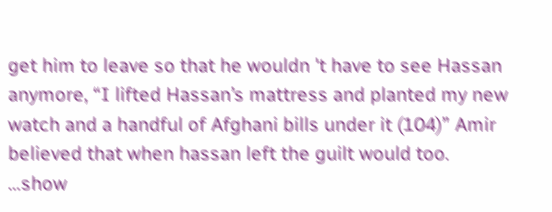get him to leave so that he wouldn 't have to see Hassan anymore, “I lifted Hassan’s mattress and planted my new watch and a handful of Afghani bills under it (104)” Amir believed that when hassan left the guilt would too. …show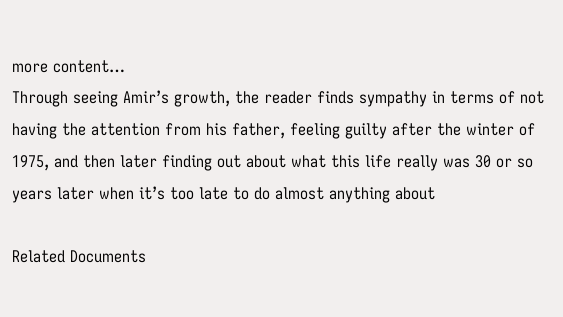more content…
Through seeing Amir’s growth, the reader finds sympathy in terms of not having the attention from his father, feeling guilty after the winter of 1975, and then later finding out about what this life really was 30 or so years later when it’s too late to do almost anything about

Related Documents